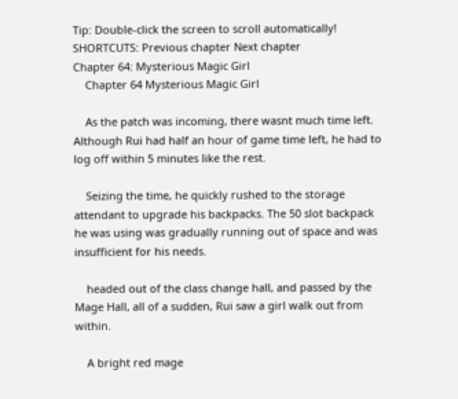Tip: Double-click the screen to scroll automatically!    SHORTCUTS: Previous chapter Next chapter
Chapter 64: Mysterious Magic Girl
    Chapter 64 Mysterious Magic Girl

    As the patch was incoming, there wasnt much time left. Although Rui had half an hour of game time left, he had to log off within 5 minutes like the rest.

    Seizing the time, he quickly rushed to the storage attendant to upgrade his backpacks. The 50 slot backpack he was using was gradually running out of space and was insufficient for his needs.

    headed out of the class change hall, and passed by the Mage Hall, all of a sudden, Rui saw a girl walk out from within.

    A bright red mage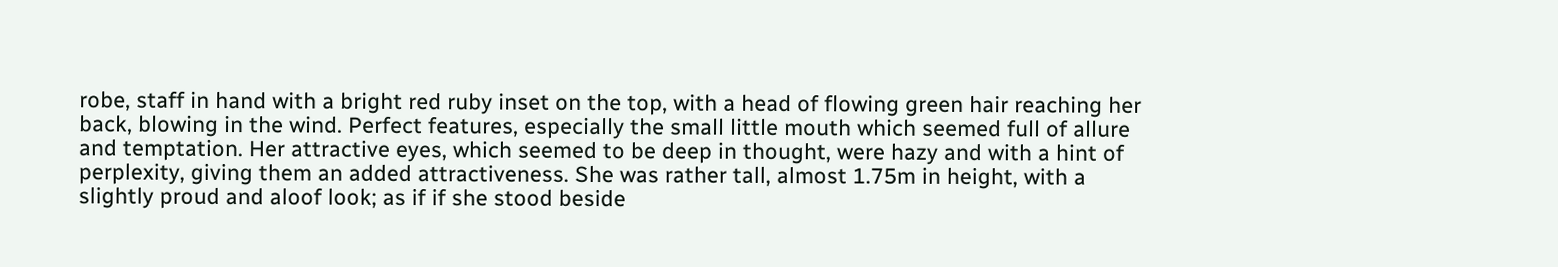robe, staff in hand with a bright red ruby inset on the top, with a head of flowing green hair reaching her back, blowing in the wind. Perfect features, especially the small little mouth which seemed full of allure and temptation. Her attractive eyes, which seemed to be deep in thought, were hazy and with a hint of perplexity, giving them an added attractiveness. She was rather tall, almost 1.75m in height, with a slightly proud and aloof look; as if if she stood beside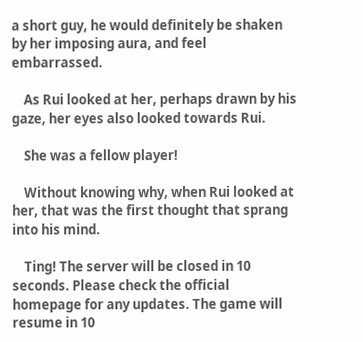a short guy, he would definitely be shaken by her imposing aura, and feel embarrassed.

    As Rui looked at her, perhaps drawn by his gaze, her eyes also looked towards Rui.

    She was a fellow player!

    Without knowing why, when Rui looked at her, that was the first thought that sprang into his mind.

    Ting! The server will be closed in 10 seconds. Please check the official homepage for any updates. The game will resume in 10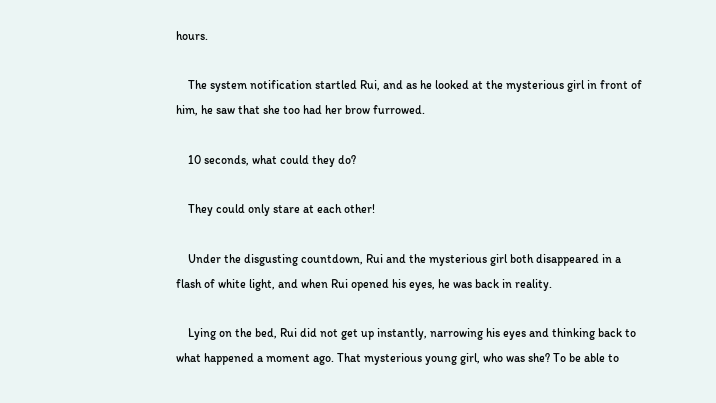hours.

    The system notification startled Rui, and as he looked at the mysterious girl in front of him, he saw that she too had her brow furrowed.

    10 seconds, what could they do?

    They could only stare at each other!

    Under the disgusting countdown, Rui and the mysterious girl both disappeared in a flash of white light, and when Rui opened his eyes, he was back in reality.

    Lying on the bed, Rui did not get up instantly, narrowing his eyes and thinking back to what happened a moment ago. That mysterious young girl, who was she? To be able to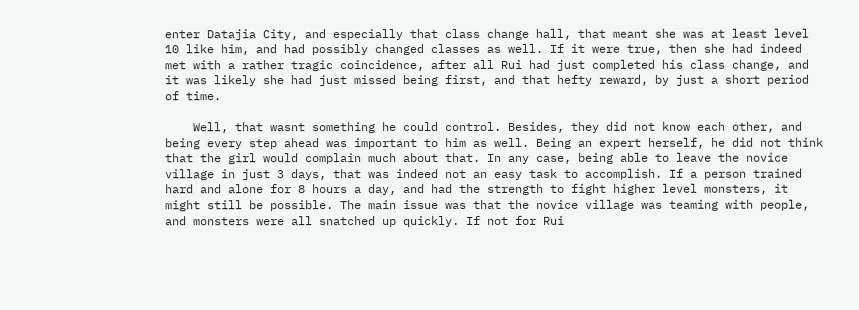enter Datajia City, and especially that class change hall, that meant she was at least level 10 like him, and had possibly changed classes as well. If it were true, then she had indeed met with a rather tragic coincidence, after all Rui had just completed his class change, and it was likely she had just missed being first, and that hefty reward, by just a short period of time.

    Well, that wasnt something he could control. Besides, they did not know each other, and being every step ahead was important to him as well. Being an expert herself, he did not think that the girl would complain much about that. In any case, being able to leave the novice village in just 3 days, that was indeed not an easy task to accomplish. If a person trained hard and alone for 8 hours a day, and had the strength to fight higher level monsters, it might still be possible. The main issue was that the novice village was teaming with people, and monsters were all snatched up quickly. If not for Rui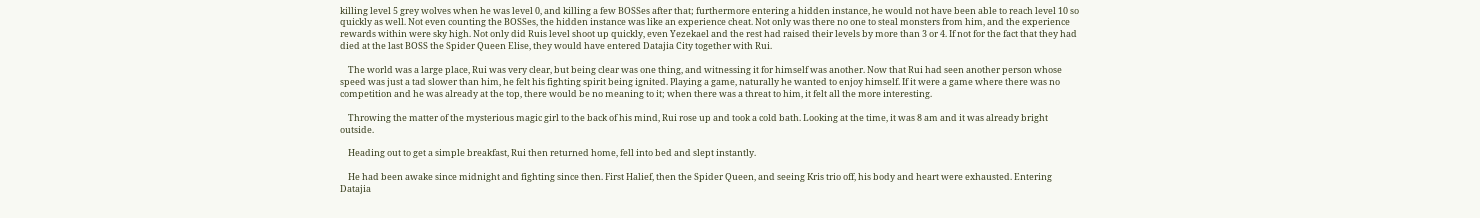killing level 5 grey wolves when he was level 0, and killing a few BOSSes after that; furthermore entering a hidden instance, he would not have been able to reach level 10 so quickly as well. Not even counting the BOSSes, the hidden instance was like an experience cheat. Not only was there no one to steal monsters from him, and the experience rewards within were sky high. Not only did Ruis level shoot up quickly, even Yezekael and the rest had raised their levels by more than 3 or 4. If not for the fact that they had died at the last BOSS the Spider Queen Elise, they would have entered Datajia City together with Rui.

    The world was a large place, Rui was very clear, but being clear was one thing, and witnessing it for himself was another. Now that Rui had seen another person whose speed was just a tad slower than him, he felt his fighting spirit being ignited. Playing a game, naturally he wanted to enjoy himself. If it were a game where there was no competition and he was already at the top, there would be no meaning to it; when there was a threat to him, it felt all the more interesting.

    Throwing the matter of the mysterious magic girl to the back of his mind, Rui rose up and took a cold bath. Looking at the time, it was 8 am and it was already bright outside.

    Heading out to get a simple breakfast, Rui then returned home, fell into bed and slept instantly.

    He had been awake since midnight and fighting since then. First Halief, then the Spider Queen, and seeing Kris trio off, his body and heart were exhausted. Entering Datajia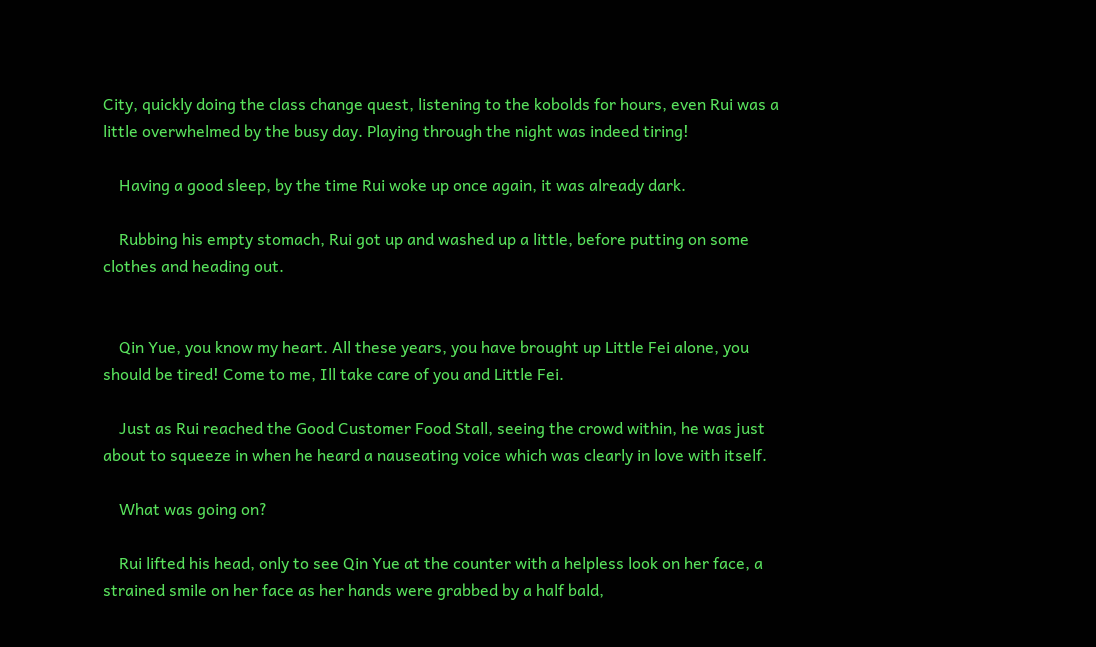City, quickly doing the class change quest, listening to the kobolds for hours, even Rui was a little overwhelmed by the busy day. Playing through the night was indeed tiring!

    Having a good sleep, by the time Rui woke up once again, it was already dark.

    Rubbing his empty stomach, Rui got up and washed up a little, before putting on some clothes and heading out.


    Qin Yue, you know my heart. All these years, you have brought up Little Fei alone, you should be tired! Come to me, Ill take care of you and Little Fei.

    Just as Rui reached the Good Customer Food Stall, seeing the crowd within, he was just about to squeeze in when he heard a nauseating voice which was clearly in love with itself.

    What was going on?

    Rui lifted his head, only to see Qin Yue at the counter with a helpless look on her face, a strained smile on her face as her hands were grabbed by a half bald,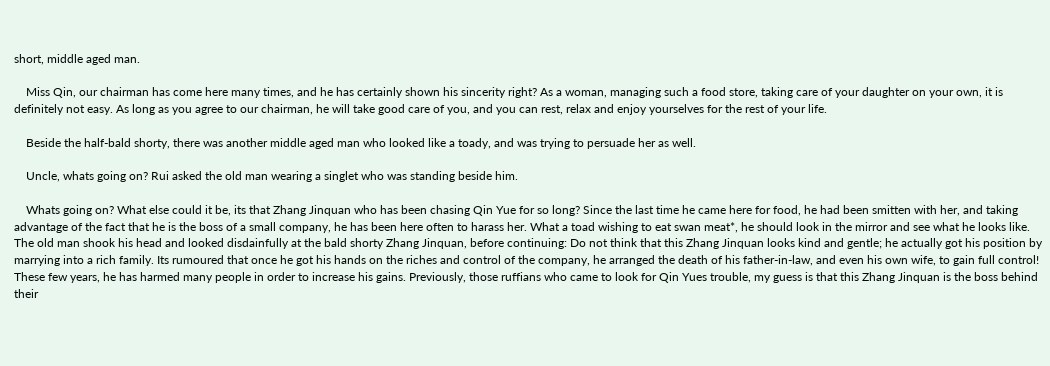short, middle aged man.

    Miss Qin, our chairman has come here many times, and he has certainly shown his sincerity right? As a woman, managing such a food store, taking care of your daughter on your own, it is definitely not easy. As long as you agree to our chairman, he will take good care of you, and you can rest, relax and enjoy yourselves for the rest of your life.

    Beside the half-bald shorty, there was another middle aged man who looked like a toady, and was trying to persuade her as well.

    Uncle, whats going on? Rui asked the old man wearing a singlet who was standing beside him.

    Whats going on? What else could it be, its that Zhang Jinquan who has been chasing Qin Yue for so long? Since the last time he came here for food, he had been smitten with her, and taking advantage of the fact that he is the boss of a small company, he has been here often to harass her. What a toad wishing to eat swan meat*, he should look in the mirror and see what he looks like. The old man shook his head and looked disdainfully at the bald shorty Zhang Jinquan, before continuing: Do not think that this Zhang Jinquan looks kind and gentle; he actually got his position by marrying into a rich family. Its rumoured that once he got his hands on the riches and control of the company, he arranged the death of his father-in-law, and even his own wife, to gain full control! These few years, he has harmed many people in order to increase his gains. Previously, those ruffians who came to look for Qin Yues trouble, my guess is that this Zhang Jinquan is the boss behind their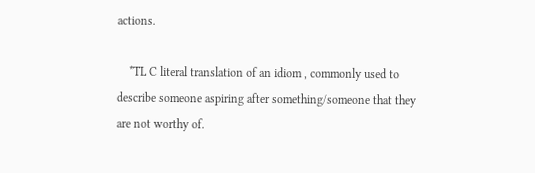actions.

    *TL C literal translation of an idiom , commonly used to describe someone aspiring after something/someone that they are not worthy of.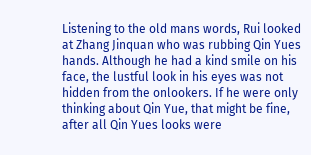Listening to the old mans words, Rui looked at Zhang Jinquan who was rubbing Qin Yues hands. Although he had a kind smile on his face, the lustful look in his eyes was not hidden from the onlookers. If he were only thinking about Qin Yue, that might be fine, after all Qin Yues looks were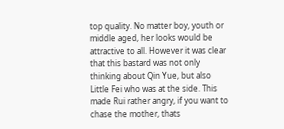top quality. No matter boy, youth or middle aged, her looks would be attractive to all. However it was clear that this bastard was not only thinking about Qin Yue, but also Little Fei who was at the side. This made Rui rather angry, if you want to chase the mother, thats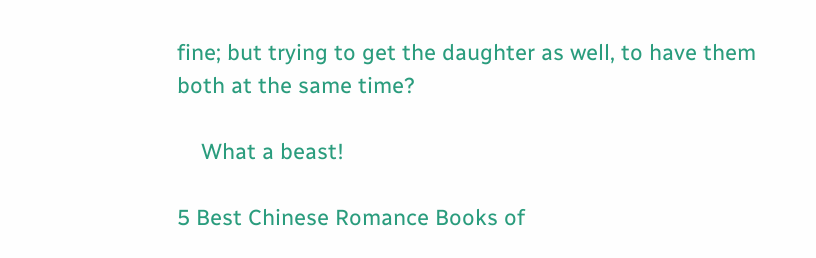fine; but trying to get the daughter as well, to have them both at the same time?

    What a beast!

5 Best Chinese Romance Books of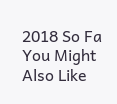2018 So Fa
You Might Also Like